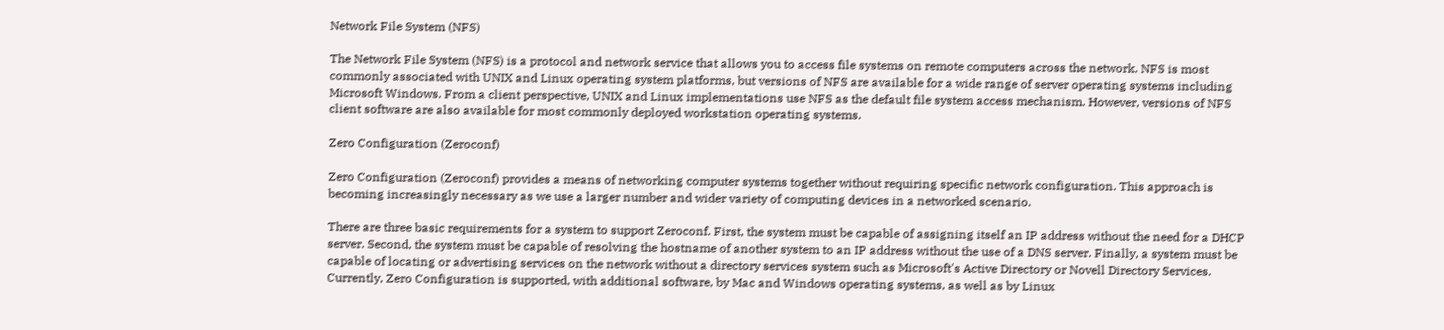Network File System (NFS)

The Network File System (NFS) is a protocol and network service that allows you to access file systems on remote computers across the network. NFS is most commonly associated with UNIX and Linux operating system platforms, but versions of NFS are available for a wide range of server operating systems including Microsoft Windows. From a client perspective, UNIX and Linux implementations use NFS as the default file system access mechanism. However, versions of NFS client software are also available for most commonly deployed workstation operating systems.

Zero Configuration (Zeroconf)

Zero Configuration (Zeroconf) provides a means of networking computer systems together without requiring specific network configuration. This approach is becoming increasingly necessary as we use a larger number and wider variety of computing devices in a networked scenario.

There are three basic requirements for a system to support Zeroconf. First, the system must be capable of assigning itself an IP address without the need for a DHCP server. Second, the system must be capable of resolving the hostname of another system to an IP address without the use of a DNS server. Finally, a system must be capable of locating or advertising services on the network without a directory services system such as Microsoft's Active Directory or Novell Directory Services. Currently, Zero Configuration is supported, with additional software, by Mac and Windows operating systems, as well as by Linux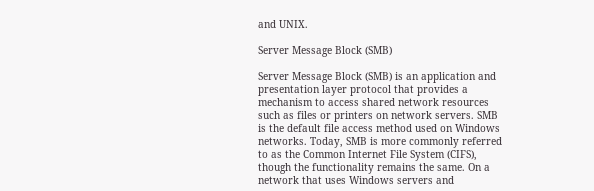and UNIX.

Server Message Block (SMB)

Server Message Block (SMB) is an application and presentation layer protocol that provides a mechanism to access shared network resources such as files or printers on network servers. SMB is the default file access method used on Windows networks. Today, SMB is more commonly referred to as the Common Internet File System (CIFS), though the functionality remains the same. On a network that uses Windows servers and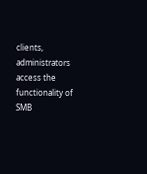clients, administrators access the functionality of SMB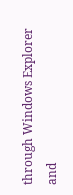through Windows Explorer and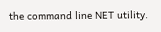the command line NET utility.